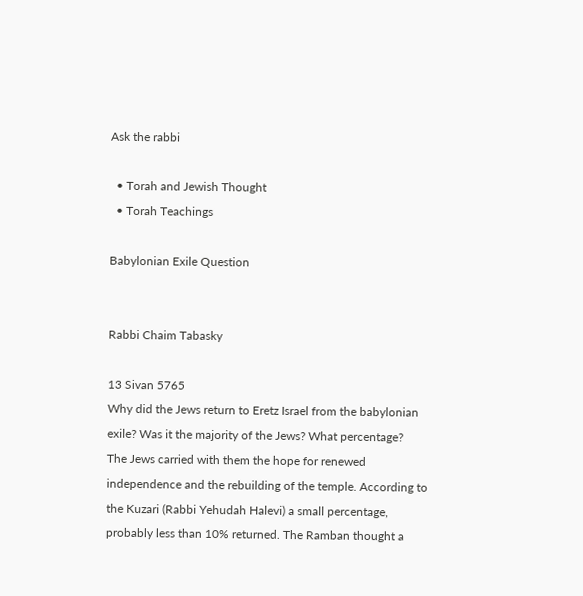Ask the rabbi

  • Torah and Jewish Thought
  • Torah Teachings

Babylonian Exile Question


Rabbi Chaim Tabasky

13 Sivan 5765
Why did the Jews return to Eretz Israel from the babylonian exile? Was it the majority of the Jews? What percentage?
The Jews carried with them the hope for renewed independence and the rebuilding of the temple. According to the Kuzari (Rabbi Yehudah Halevi) a small percentage, probably less than 10% returned. The Ramban thought a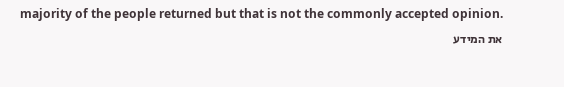majority of the people returned but that is not the commonly accepted opinion.
את המידע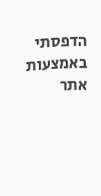הדפסתי באמצעות אתר